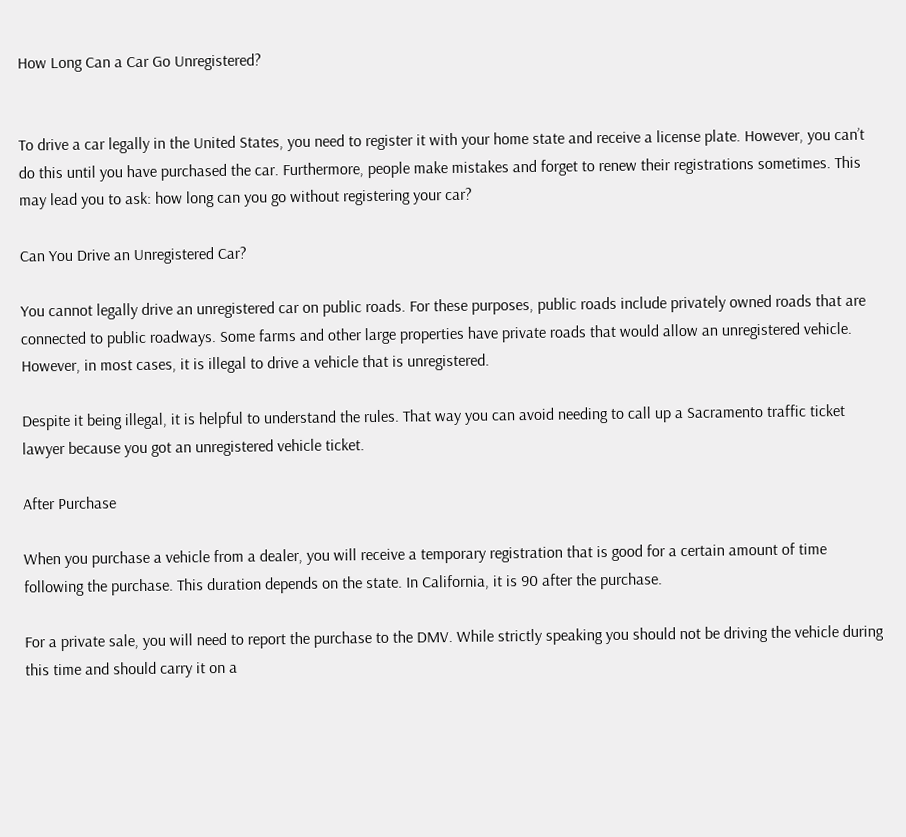How Long Can a Car Go Unregistered?


To drive a car legally in the United States, you need to register it with your home state and receive a license plate. However, you can’t do this until you have purchased the car. Furthermore, people make mistakes and forget to renew their registrations sometimes. This may lead you to ask: how long can you go without registering your car?

Can You Drive an Unregistered Car?

You cannot legally drive an unregistered car on public roads. For these purposes, public roads include privately owned roads that are connected to public roadways. Some farms and other large properties have private roads that would allow an unregistered vehicle. However, in most cases, it is illegal to drive a vehicle that is unregistered.

Despite it being illegal, it is helpful to understand the rules. That way you can avoid needing to call up a Sacramento traffic ticket lawyer because you got an unregistered vehicle ticket.

After Purchase

When you purchase a vehicle from a dealer, you will receive a temporary registration that is good for a certain amount of time following the purchase. This duration depends on the state. In California, it is 90 after the purchase.

For a private sale, you will need to report the purchase to the DMV. While strictly speaking you should not be driving the vehicle during this time and should carry it on a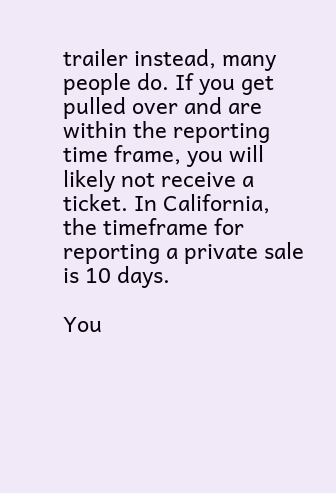trailer instead, many people do. If you get pulled over and are within the reporting time frame, you will likely not receive a ticket. In California, the timeframe for reporting a private sale is 10 days.

You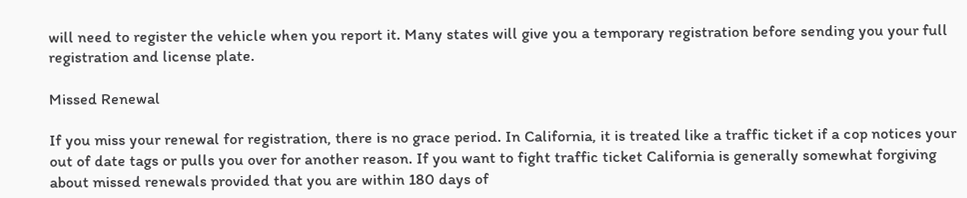will need to register the vehicle when you report it. Many states will give you a temporary registration before sending you your full registration and license plate.

Missed Renewal

If you miss your renewal for registration, there is no grace period. In California, it is treated like a traffic ticket if a cop notices your out of date tags or pulls you over for another reason. If you want to fight traffic ticket California is generally somewhat forgiving about missed renewals provided that you are within 180 days of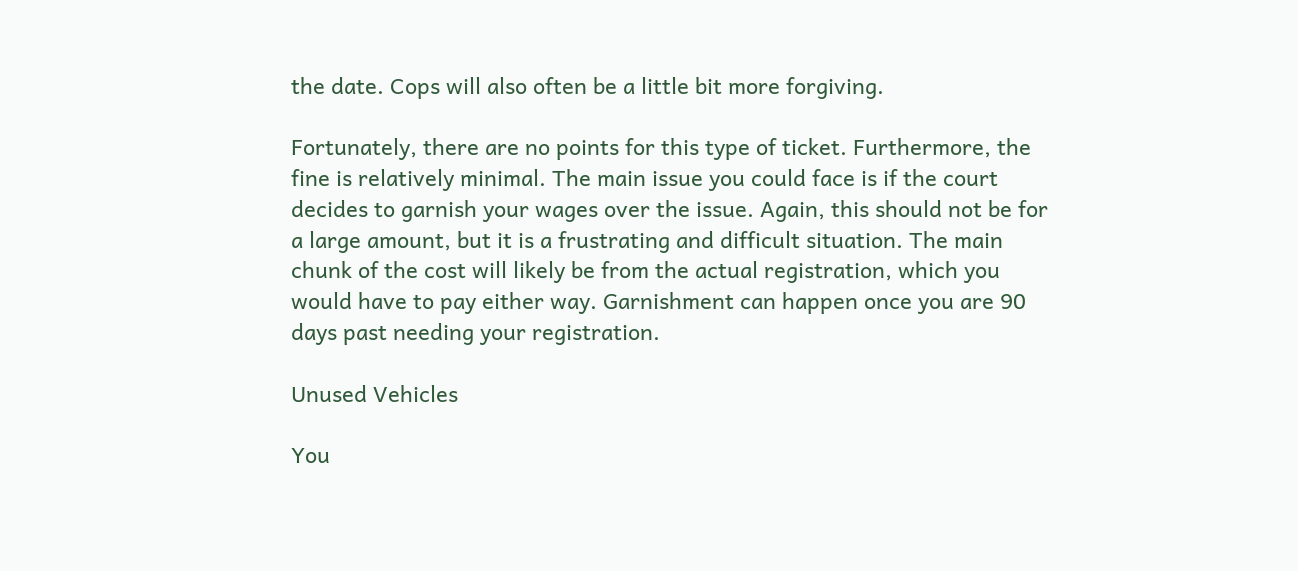the date. Cops will also often be a little bit more forgiving.

Fortunately, there are no points for this type of ticket. Furthermore, the fine is relatively minimal. The main issue you could face is if the court decides to garnish your wages over the issue. Again, this should not be for a large amount, but it is a frustrating and difficult situation. The main chunk of the cost will likely be from the actual registration, which you would have to pay either way. Garnishment can happen once you are 90 days past needing your registration.

Unused Vehicles

You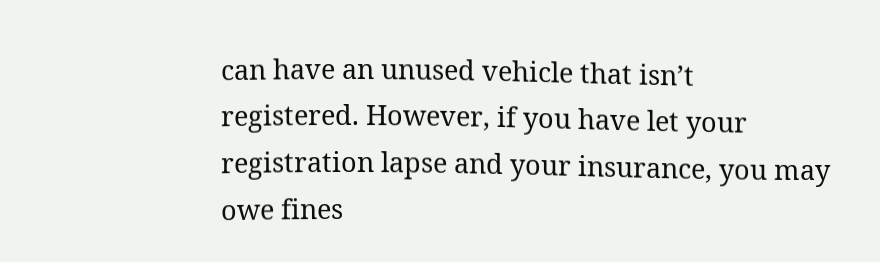can have an unused vehicle that isn’t registered. However, if you have let your registration lapse and your insurance, you may owe fines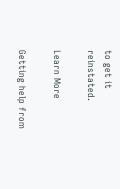to get it reinstated.

Learn More

Getting help from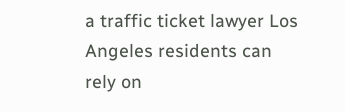a traffic ticket lawyer Los Angeles residents can rely on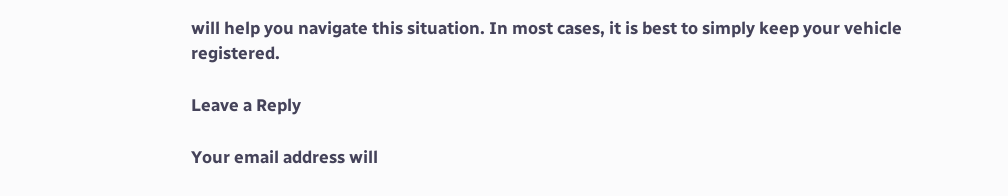will help you navigate this situation. In most cases, it is best to simply keep your vehicle registered.

Leave a Reply

Your email address will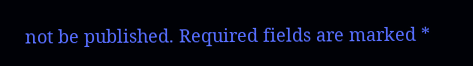not be published. Required fields are marked *